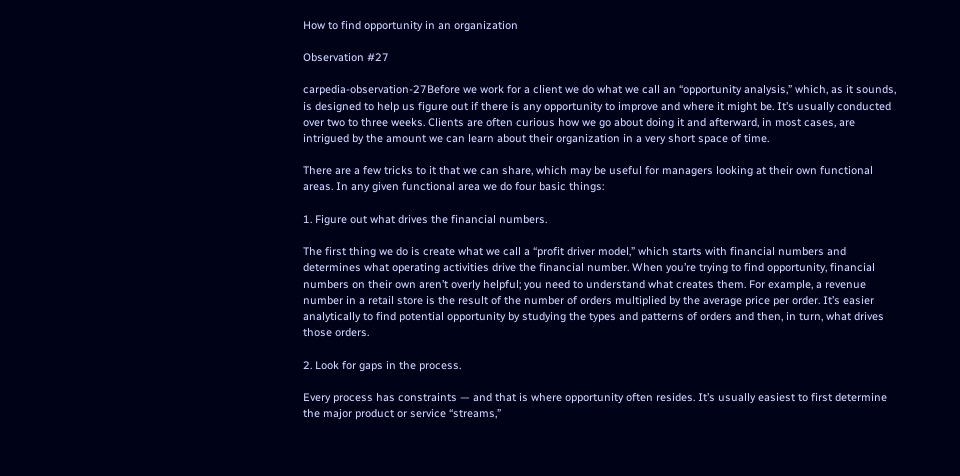How to find opportunity in an organization

Observation #27

carpedia-observation-27Before we work for a client we do what we call an “opportunity analysis,” which, as it sounds, is designed to help us figure out if there is any opportunity to improve and where it might be. It’s usually conducted over two to three weeks. Clients are often curious how we go about doing it and afterward, in most cases, are intrigued by the amount we can learn about their organization in a very short space of time.

There are a few tricks to it that we can share, which may be useful for managers looking at their own functional areas. In any given functional area we do four basic things:

1. Figure out what drives the financial numbers.

The first thing we do is create what we call a “profit driver model,” which starts with financial numbers and determines what operating activities drive the financial number. When you’re trying to find opportunity, financial numbers on their own aren’t overly helpful; you need to understand what creates them. For example, a revenue number in a retail store is the result of the number of orders multiplied by the average price per order. It’s easier analytically to find potential opportunity by studying the types and patterns of orders and then, in turn, what drives those orders.

2. Look for gaps in the process.

Every process has constraints — and that is where opportunity often resides. It’s usually easiest to first determine the major product or service “streams,”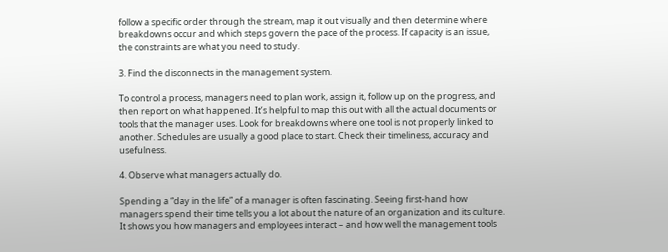follow a specific order through the stream, map it out visually and then determine where breakdowns occur and which steps govern the pace of the process. If capacity is an issue, the constraints are what you need to study.

3. Find the disconnects in the management system.

To control a process, managers need to plan work, assign it, follow up on the progress, and then report on what happened. It’s helpful to map this out with all the actual documents or tools that the manager uses. Look for breakdowns where one tool is not properly linked to another. Schedules are usually a good place to start. Check their timeliness, accuracy and usefulness.

4. Observe what managers actually do.

Spending a “day in the life” of a manager is often fascinating. Seeing first-hand how managers spend their time tells you a lot about the nature of an organization and its culture. It shows you how managers and employees interact – and how well the management tools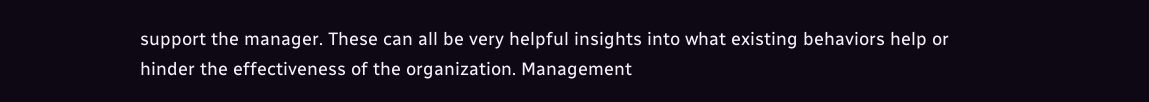support the manager. These can all be very helpful insights into what existing behaviors help or hinder the effectiveness of the organization. Management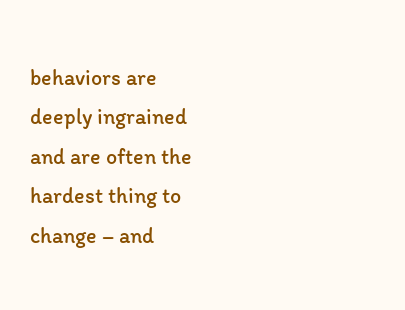behaviors are deeply ingrained and are often the hardest thing to change – and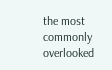the most commonly overlooked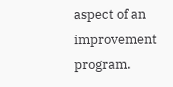aspect of an improvement program.